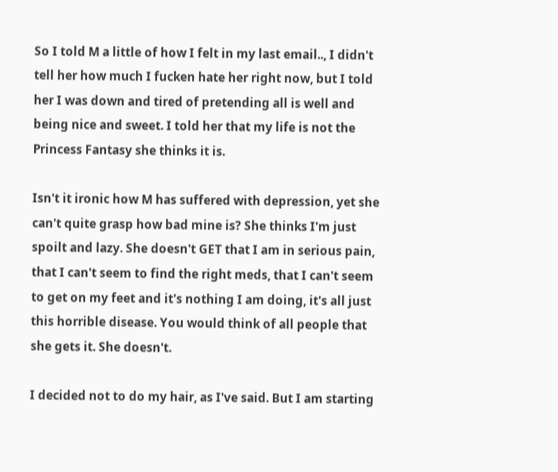So I told M a little of how I felt in my last email.., I didn't tell her how much I fucken hate her right now, but I told her I was down and tired of pretending all is well and being nice and sweet. I told her that my life is not the Princess Fantasy she thinks it is.

Isn't it ironic how M has suffered with depression, yet she can't quite grasp how bad mine is? She thinks I'm just spoilt and lazy. She doesn't GET that I am in serious pain, that I can't seem to find the right meds, that I can't seem to get on my feet and it's nothing I am doing, it's all just this horrible disease. You would think of all people that she gets it. She doesn't.

I decided not to do my hair, as I've said. But I am starting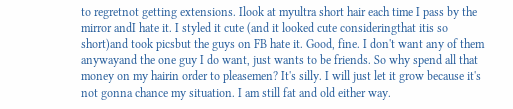to regretnot getting extensions. Ilook at myultra short hair each time I pass by the mirror andI hate it. I styled it cute (and it looked cute consideringthat itis so short)and took picsbut the guys on FB hate it. Good, fine. I don't want any of them anywayand the one guy I do want, just wants to be friends. So why spend all that money on my hairin order to pleasemen? It's silly. I will just let it grow because it's not gonna chance my situation. I am still fat and old either way.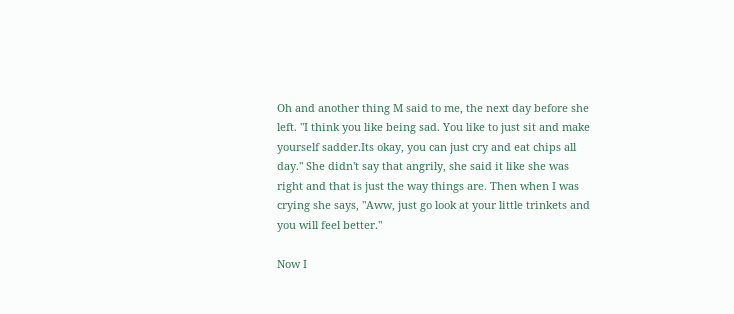Oh and another thing M said to me, the next day before she left. "I think you like being sad. You like to just sit and make yourself sadder.Its okay, you can just cry and eat chips all day." She didn't say that angrily, she said it like she was right and that is just the way things are. Then when I was crying she says, "Aww, just go look at your little trinkets and you will feel better."

Now I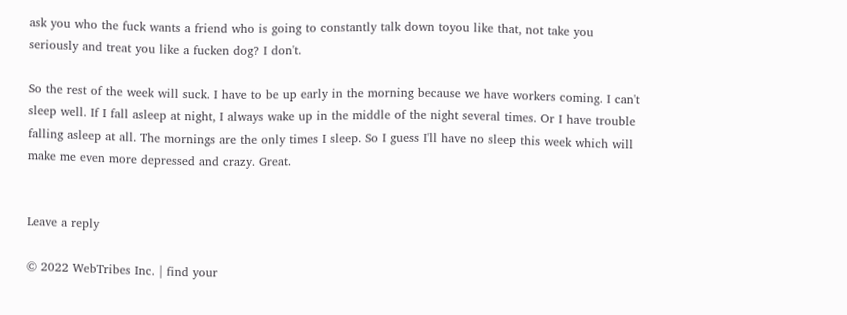ask you who the fuck wants a friend who is going to constantly talk down toyou like that, not take you seriously and treat you like a fucken dog? I don't.

So the rest of the week will suck. I have to be up early in the morning because we have workers coming. I can't sleep well. If I fall asleep at night, I always wake up in the middle of the night several times. Or I have trouble falling asleep at all. The mornings are the only times I sleep. So I guess I'll have no sleep this week which will make me even more depressed and crazy. Great.


Leave a reply

© 2022 WebTribes Inc. | find your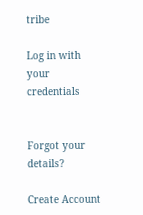tribe

Log in with your credentials


Forgot your details?

Create Account